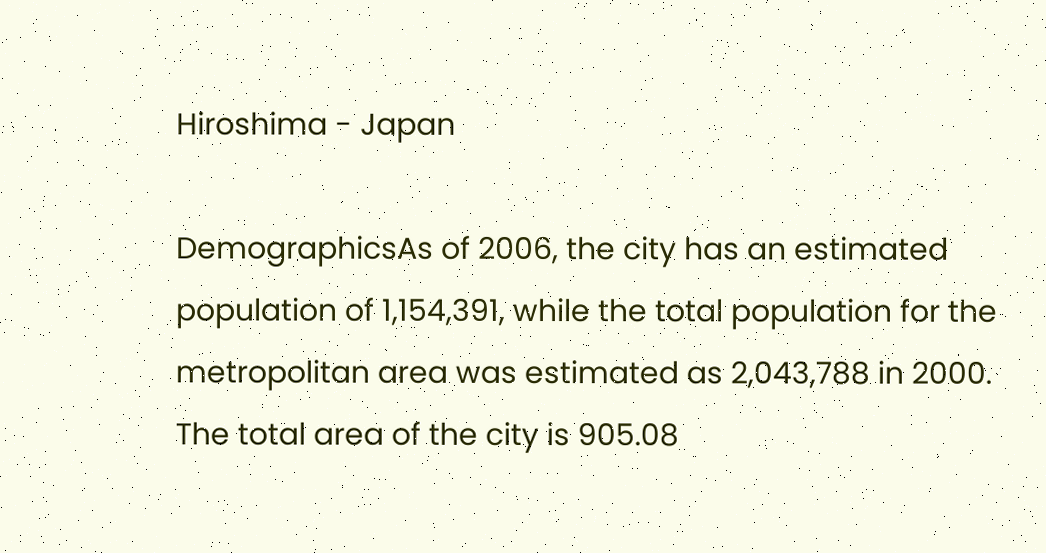Hiroshima - Japan

DemographicsAs of 2006, the city has an estimated population of 1,154,391, while the total population for the metropolitan area was estimated as 2,043,788 in 2000. The total area of the city is 905.08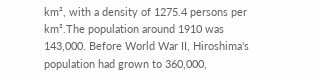km², with a density of 1275.4 persons per km².The population around 1910 was 143,000. Before World War II, Hiroshima's population had grown to 360,000,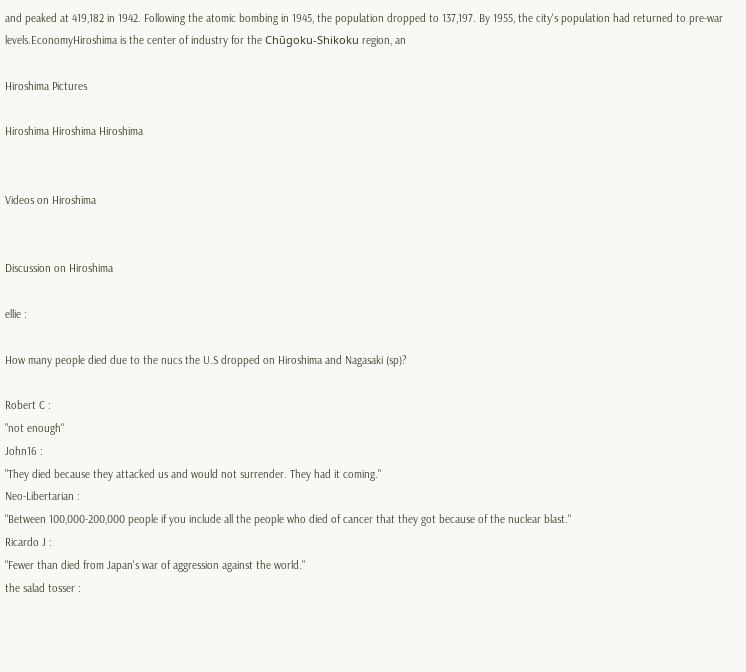and peaked at 419,182 in 1942. Following the atomic bombing in 1945, the population dropped to 137,197. By 1955, the city's population had returned to pre-war levels.EconomyHiroshima is the center of industry for the Chūgoku-Shikoku region, an

Hiroshima Pictures

Hiroshima Hiroshima Hiroshima


Videos on Hiroshima


Discussion on Hiroshima

ellie :

How many people died due to the nucs the U.S dropped on Hiroshima and Nagasaki (sp)?

Robert C :
"not enough"
John16 :
"They died because they attacked us and would not surrender. They had it coming."
Neo-Libertarian :
"Between 100,000-200,000 people if you include all the people who died of cancer that they got because of the nuclear blast."
Ricardo J :
"Fewer than died from Japan's war of aggression against the world."
the salad tosser :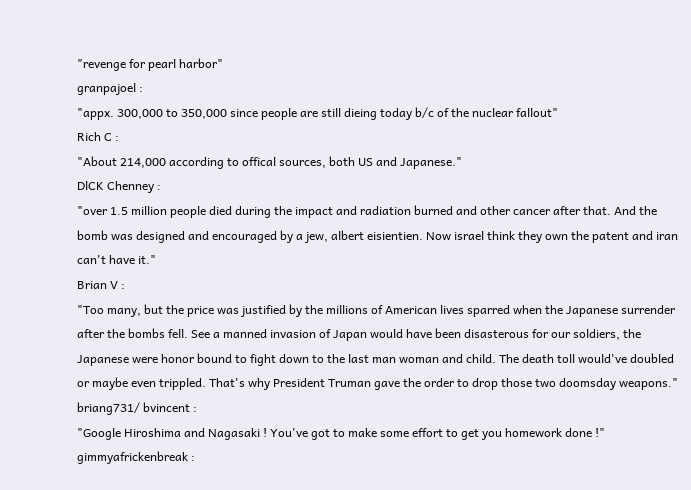"revenge for pearl harbor"
granpajoel :
"appx. 300,000 to 350,000 since people are still dieing today b/c of the nuclear fallout"
Rich C :
"About 214,000 according to offical sources, both US and Japanese."
DlCK Chenney :
"over 1.5 million people died during the impact and radiation burned and other cancer after that. And the bomb was designed and encouraged by a jew, albert eisientien. Now israel think they own the patent and iran can't have it."
Brian V :
"Too many, but the price was justified by the millions of American lives sparred when the Japanese surrender after the bombs fell. See a manned invasion of Japan would have been disasterous for our soldiers, the Japanese were honor bound to fight down to the last man woman and child. The death toll would've doubled or maybe even trippled. That's why President Truman gave the order to drop those two doomsday weapons."
briang731/ bvincent :
"Google Hiroshima and Nagasaki ! You've got to make some effort to get you homework done !"
gimmyafrickenbreak :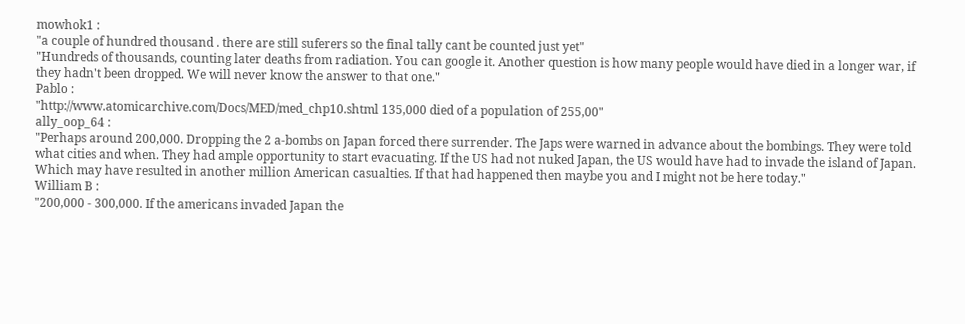mowhok1 :
"a couple of hundred thousand . there are still suferers so the final tally cant be counted just yet"
"Hundreds of thousands, counting later deaths from radiation. You can google it. Another question is how many people would have died in a longer war, if they hadn't been dropped. We will never know the answer to that one."
Pablo :
"http://www.atomicarchive.com/Docs/MED/med_chp10.shtml 135,000 died of a population of 255,00"
ally_oop_64 :
"Perhaps around 200,000. Dropping the 2 a-bombs on Japan forced there surrender. The Japs were warned in advance about the bombings. They were told what cities and when. They had ample opportunity to start evacuating. If the US had not nuked Japan, the US would have had to invade the island of Japan. Which may have resulted in another million American casualties. If that had happened then maybe you and I might not be here today."
William B :
"200,000 - 300,000. If the americans invaded Japan the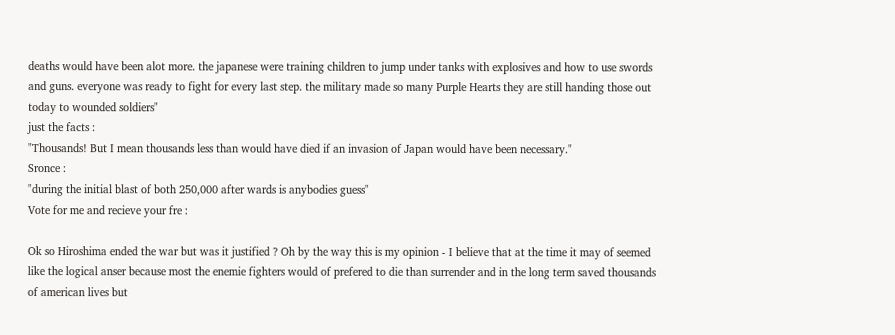deaths would have been alot more. the japanese were training children to jump under tanks with explosives and how to use swords and guns. everyone was ready to fight for every last step. the military made so many Purple Hearts they are still handing those out today to wounded soldiers"
just the facts :
"Thousands! But I mean thousands less than would have died if an invasion of Japan would have been necessary."
Sronce :
"during the initial blast of both 250,000 after wards is anybodies guess"
Vote for me and recieve your fre :

Ok so Hiroshima ended the war but was it justified ? Oh by the way this is my opinion - I believe that at the time it may of seemed like the logical anser because most the enemie fighters would of prefered to die than surrender and in the long term saved thousands of american lives but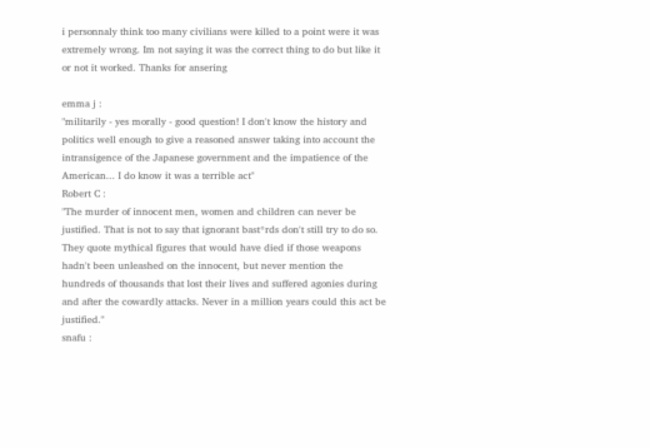i personnaly think too many civilians were killed to a point were it was extremely wrong. Im not saying it was the correct thing to do but like it or not it worked. Thanks for ansering

emma j :
"militarily - yes morally - good question! I don't know the history and politics well enough to give a reasoned answer taking into account the intransigence of the Japanese government and the impatience of the American... I do know it was a terrible act"
Robert C :
"The murder of innocent men, women and children can never be justified. That is not to say that ignorant bast*rds don't still try to do so. They quote mythical figures that would have died if those weapons hadn't been unleashed on the innocent, but never mention the hundreds of thousands that lost their lives and suffered agonies during and after the cowardly attacks. Never in a million years could this act be justified."
snafu :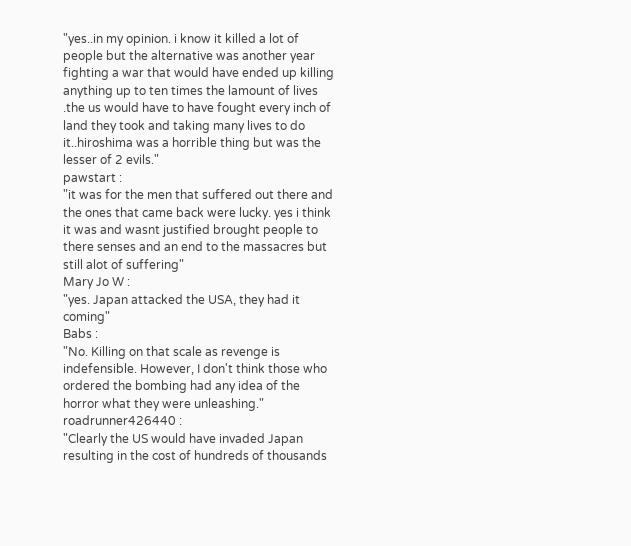"yes..in my opinion. i know it killed a lot of people but the alternative was another year fighting a war that would have ended up killing anything up to ten times the lamount of lives .the us would have to have fought every inch of land they took and taking many lives to do it..hiroshima was a horrible thing but was the lesser of 2 evils."
pawstart :
"it was for the men that suffered out there and the ones that came back were lucky. yes i think it was and wasnt justified brought people to there senses and an end to the massacres but still alot of suffering"
Mary Jo W :
"yes. Japan attacked the USA, they had it coming"
Babs :
"No. Killing on that scale as revenge is indefensible. However, I don't think those who ordered the bombing had any idea of the horror what they were unleashing."
roadrunner426440 :
"Clearly the US would have invaded Japan resulting in the cost of hundreds of thousands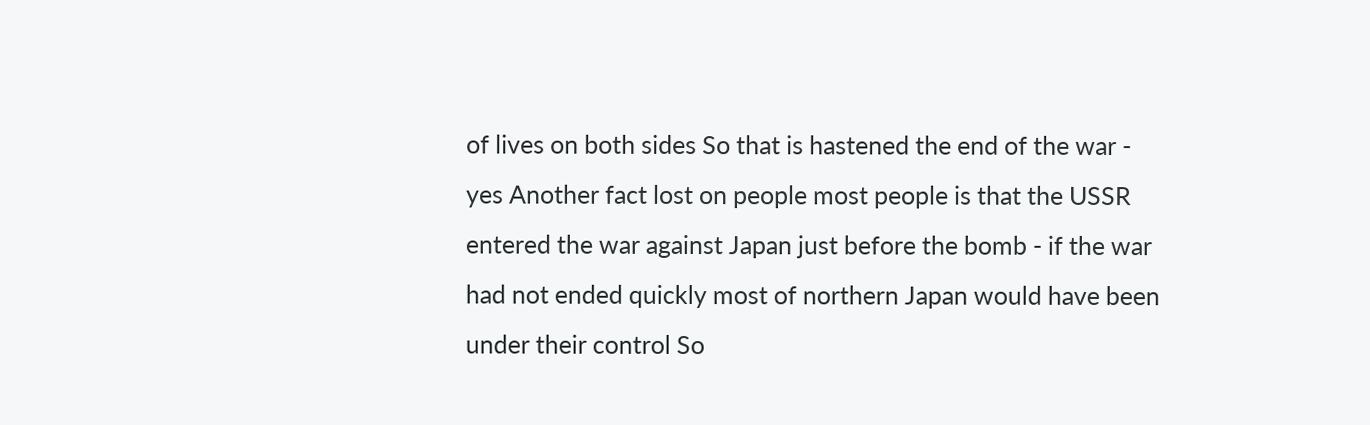of lives on both sides So that is hastened the end of the war - yes Another fact lost on people most people is that the USSR entered the war against Japan just before the bomb - if the war had not ended quickly most of northern Japan would have been under their control So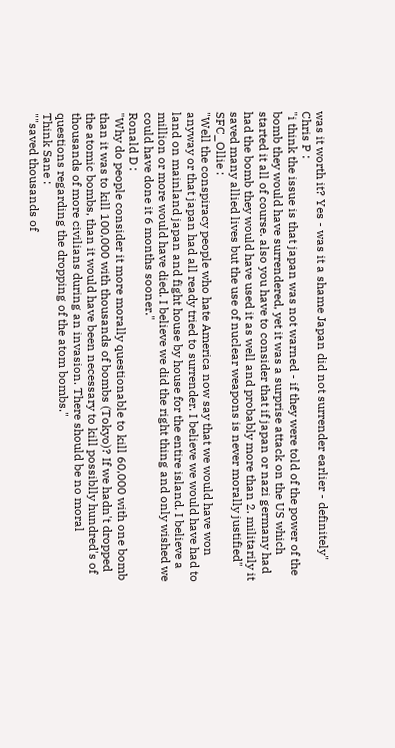was it worth it? Yes - was it a shame Japan did not surrender earlier - definitely"
Chris P :
"i think the issue is that japan was not warned - if they were told of the power of the bomb they would have surrendered, yet it was a surprise attack on the US which started it all of course. also you have to consider that if japan or nazi germany had had the bomb they would have used it as well and probably more than 2. militarily it saved many allied lives but the use of nuclear weapons is never morally justified"
SFC_Ollie :
"Well the conspiracy people who hate America now say that we would have won anyway or that japan had all ready tried to surrender. I believe we would have had to land on mainland japan and fight house by house for the entire island. I believe a million or more would have died. I believe we did the right thing and only wished we could have done it 6 months sooner."
Ronald D :
"Why do people consider it more morally questionable to kill 60,000 with one bomb than it was to kill 100,000 with thousands of bombs (Tokyo)? If we hadn't dropped the atomic bombs, than it would have been necessary to kill possiblly hundred's of thousands of more civilians during an invasion. There should be no moral questions regarding the dropping of the atom bombs."
Think Sane :
""saved thousands of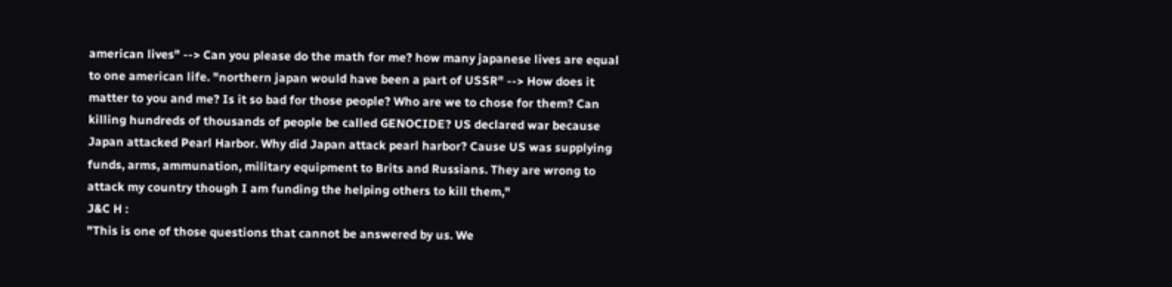american lives" --> Can you please do the math for me? how many japanese lives are equal to one american life. "northern japan would have been a part of USSR" --> How does it matter to you and me? Is it so bad for those people? Who are we to chose for them? Can killing hundreds of thousands of people be called GENOCIDE? US declared war because Japan attacked Pearl Harbor. Why did Japan attack pearl harbor? Cause US was supplying funds, arms, ammunation, military equipment to Brits and Russians. They are wrong to attack my country though I am funding the helping others to kill them,"
J&C H :
"This is one of those questions that cannot be answered by us. We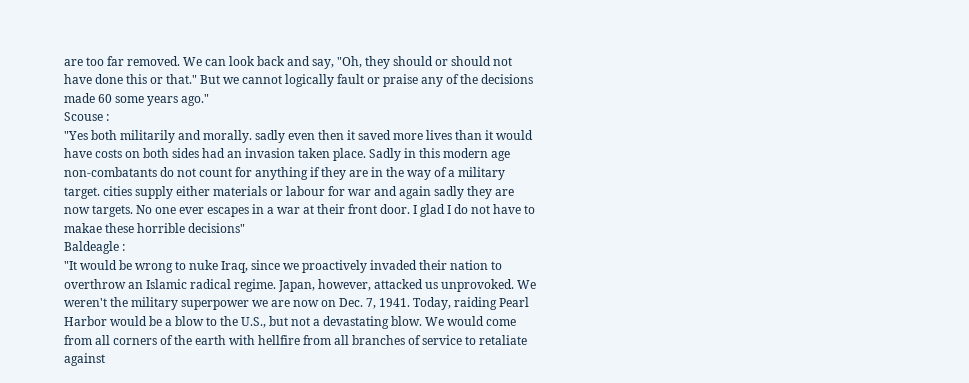are too far removed. We can look back and say, "Oh, they should or should not have done this or that." But we cannot logically fault or praise any of the decisions made 60 some years ago."
Scouse :
"Yes both militarily and morally. sadly even then it saved more lives than it would have costs on both sides had an invasion taken place. Sadly in this modern age non-combatants do not count for anything if they are in the way of a military target. cities supply either materials or labour for war and again sadly they are now targets. No one ever escapes in a war at their front door. I glad I do not have to makae these horrible decisions"
Baldeagle :
"It would be wrong to nuke Iraq, since we proactively invaded their nation to overthrow an Islamic radical regime. Japan, however, attacked us unprovoked. We weren't the military superpower we are now on Dec. 7, 1941. Today, raiding Pearl Harbor would be a blow to the U.S., but not a devastating blow. We would come from all corners of the earth with hellfire from all branches of service to retaliate against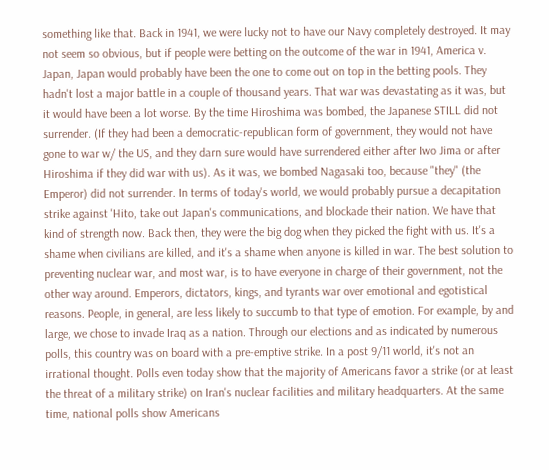something like that. Back in 1941, we were lucky not to have our Navy completely destroyed. It may not seem so obvious, but if people were betting on the outcome of the war in 1941, America v. Japan, Japan would probably have been the one to come out on top in the betting pools. They hadn't lost a major battle in a couple of thousand years. That war was devastating as it was, but it would have been a lot worse. By the time Hiroshima was bombed, the Japanese STILL did not surrender. (If they had been a democratic-republican form of government, they would not have gone to war w/ the US, and they darn sure would have surrendered either after Iwo Jima or after Hiroshima if they did war with us). As it was, we bombed Nagasaki too, because "they" (the Emperor) did not surrender. In terms of today's world, we would probably pursue a decapitation strike against 'Hito, take out Japan's communications, and blockade their nation. We have that kind of strength now. Back then, they were the big dog when they picked the fight with us. It's a shame when civilians are killed, and it's a shame when anyone is killed in war. The best solution to preventing nuclear war, and most war, is to have everyone in charge of their government, not the other way around. Emperors, dictators, kings, and tyrants war over emotional and egotistical reasons. People, in general, are less likely to succumb to that type of emotion. For example, by and large, we chose to invade Iraq as a nation. Through our elections and as indicated by numerous polls, this country was on board with a pre-emptive strike. In a post 9/11 world, it's not an irrational thought. Polls even today show that the majority of Americans favor a strike (or at least the threat of a military strike) on Iran's nuclear facilities and military headquarters. At the same time, national polls show Americans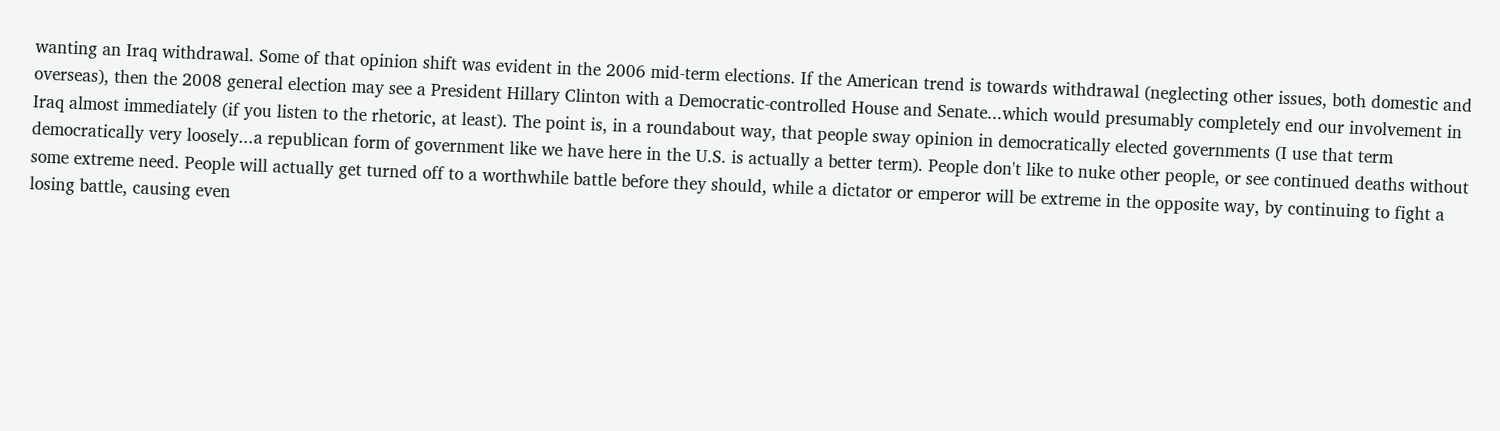wanting an Iraq withdrawal. Some of that opinion shift was evident in the 2006 mid-term elections. If the American trend is towards withdrawal (neglecting other issues, both domestic and overseas), then the 2008 general election may see a President Hillary Clinton with a Democratic-controlled House and Senate...which would presumably completely end our involvement in Iraq almost immediately (if you listen to the rhetoric, at least). The point is, in a roundabout way, that people sway opinion in democratically elected governments (I use that term democratically very loosely...a republican form of government like we have here in the U.S. is actually a better term). People don't like to nuke other people, or see continued deaths without some extreme need. People will actually get turned off to a worthwhile battle before they should, while a dictator or emperor will be extreme in the opposite way, by continuing to fight a losing battle, causing even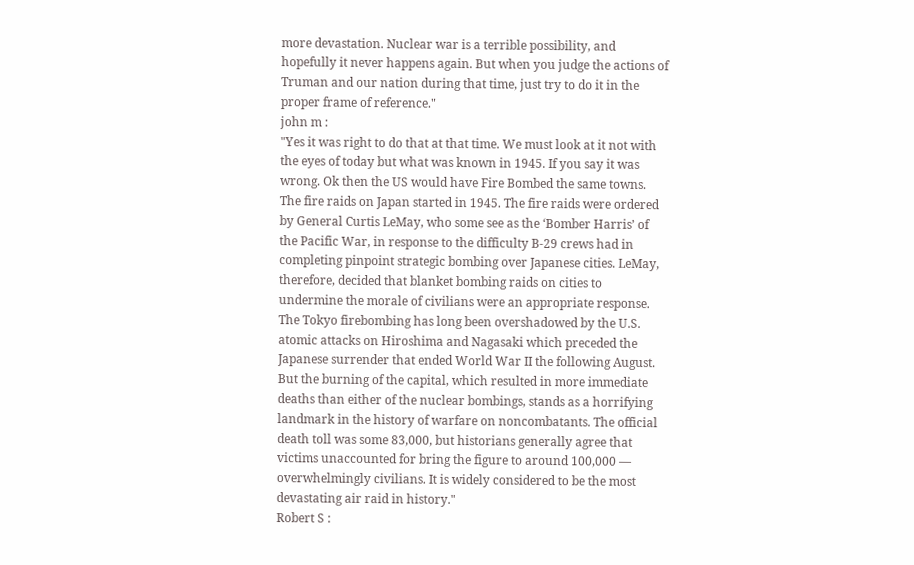more devastation. Nuclear war is a terrible possibility, and hopefully it never happens again. But when you judge the actions of Truman and our nation during that time, just try to do it in the proper frame of reference."
john m :
"Yes it was right to do that at that time. We must look at it not with the eyes of today but what was known in 1945. If you say it was wrong. Ok then the US would have Fire Bombed the same towns. The fire raids on Japan started in 1945. The fire raids were ordered by General Curtis LeMay, who some see as the ‘Bomber Harris’ of the Pacific War, in response to the difficulty B-29 crews had in completing pinpoint strategic bombing over Japanese cities. LeMay, therefore, decided that blanket bombing raids on cities to undermine the morale of civilians were an appropriate response. The Tokyo firebombing has long been overshadowed by the U.S. atomic attacks on Hiroshima and Nagasaki which preceded the Japanese surrender that ended World War II the following August. But the burning of the capital, which resulted in more immediate deaths than either of the nuclear bombings, stands as a horrifying landmark in the history of warfare on noncombatants. The official death toll was some 83,000, but historians generally agree that victims unaccounted for bring the figure to around 100,000 — overwhelmingly civilians. It is widely considered to be the most devastating air raid in history."
Robert S :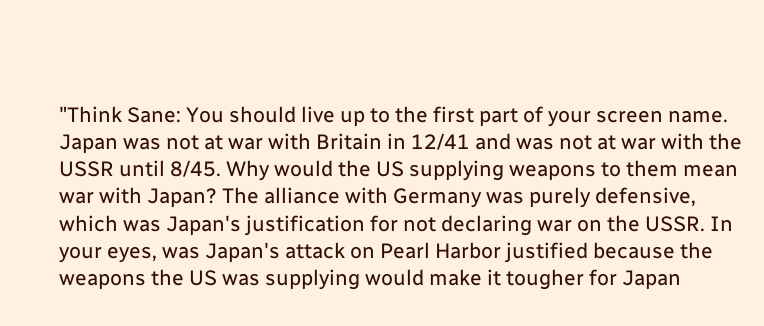"Think Sane: You should live up to the first part of your screen name. Japan was not at war with Britain in 12/41 and was not at war with the USSR until 8/45. Why would the US supplying weapons to them mean war with Japan? The alliance with Germany was purely defensive, which was Japan's justification for not declaring war on the USSR. In your eyes, was Japan's attack on Pearl Harbor justified because the weapons the US was supplying would make it tougher for Japan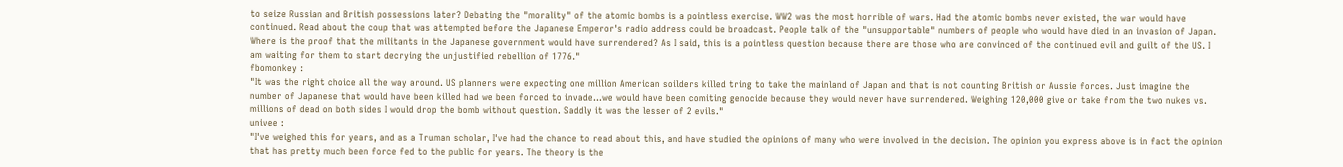to seize Russian and British possessions later? Debating the "morality" of the atomic bombs is a pointless exercise. WW2 was the most horrible of wars. Had the atomic bombs never existed, the war would have continued. Read about the coup that was attempted before the Japanese Emperor's radio address could be broadcast. People talk of the "unsupportable" numbers of people who would have died in an invasion of Japan. Where is the proof that the militants in the Japanese government would have surrendered? As I said, this is a pointless question because there are those who are convinced of the continued evil and guilt of the US. I am waiting for them to start decrying the unjustified rebellion of 1776."
fbomonkey :
"It was the right choice all the way around. US planners were expecting one million American soilders killed tring to take the mainland of Japan and that is not counting British or Aussie forces. Just imagine the number of Japanese that would have been killed had we been forced to invade...we would have been comiting genocide because they would never have surrendered. Weighing 120,000 give or take from the two nukes vs. millions of dead on both sides I would drop the bomb without question. Saddly it was the lesser of 2 evils."
univee :
"I've weighed this for years, and as a Truman scholar, I've had the chance to read about this, and have studied the opinions of many who were involved in the decision. The opinion you express above is in fact the opinion that has pretty much been force fed to the public for years. The theory is the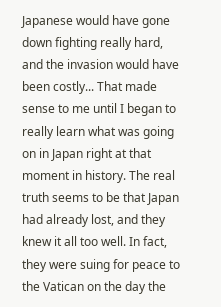Japanese would have gone down fighting really hard, and the invasion would have been costly... That made sense to me until I began to really learn what was going on in Japan right at that moment in history. The real truth seems to be that Japan had already lost, and they knew it all too well. In fact, they were suing for peace to the Vatican on the day the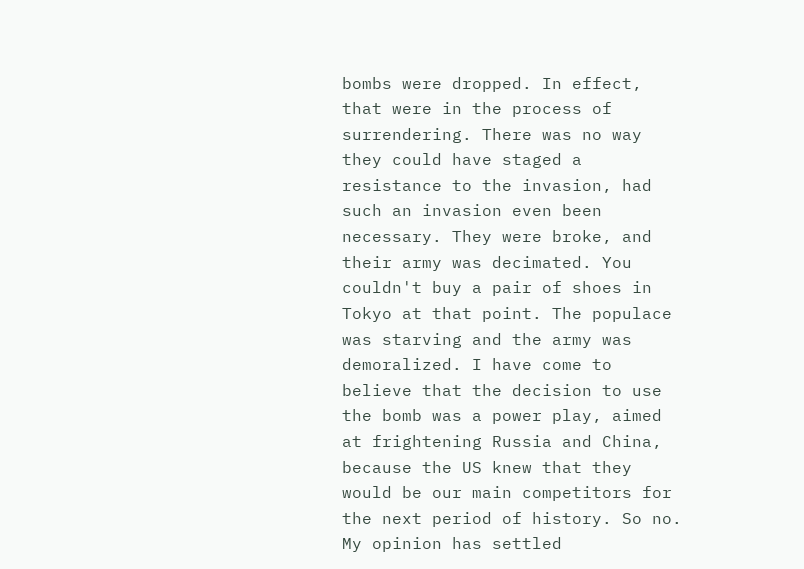bombs were dropped. In effect, that were in the process of surrendering. There was no way they could have staged a resistance to the invasion, had such an invasion even been necessary. They were broke, and their army was decimated. You couldn't buy a pair of shoes in Tokyo at that point. The populace was starving and the army was demoralized. I have come to believe that the decision to use the bomb was a power play, aimed at frightening Russia and China, because the US knew that they would be our main competitors for the next period of history. So no. My opinion has settled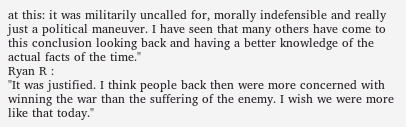at this: it was militarily uncalled for, morally indefensible and really just a political maneuver. I have seen that many others have come to this conclusion looking back and having a better knowledge of the actual facts of the time."
Ryan R :
"It was justified. I think people back then were more concerned with winning the war than the suffering of the enemy. I wish we were more like that today."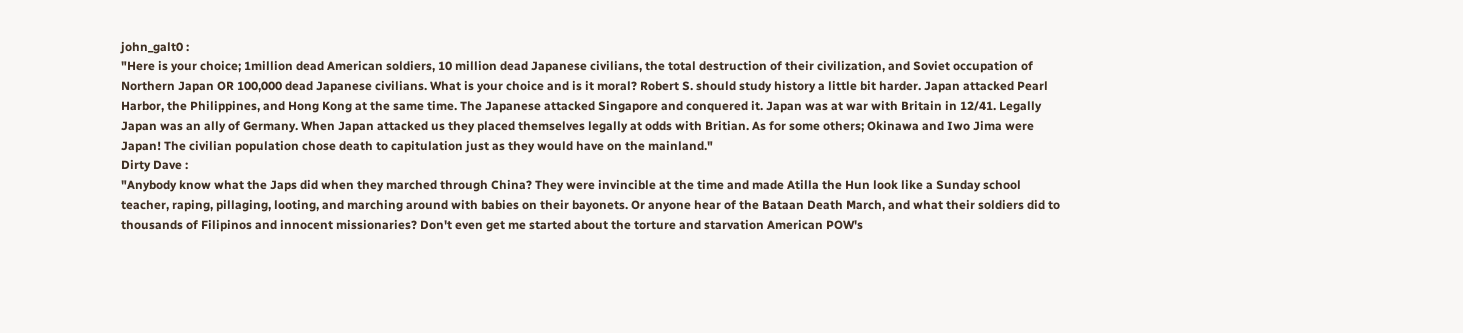john_galt0 :
"Here is your choice; 1million dead American soldiers, 10 million dead Japanese civilians, the total destruction of their civilization, and Soviet occupation of Northern Japan OR 100,000 dead Japanese civilians. What is your choice and is it moral? Robert S. should study history a little bit harder. Japan attacked Pearl Harbor, the Philippines, and Hong Kong at the same time. The Japanese attacked Singapore and conquered it. Japan was at war with Britain in 12/41. Legally Japan was an ally of Germany. When Japan attacked us they placed themselves legally at odds with Britian. As for some others; Okinawa and Iwo Jima were Japan! The civilian population chose death to capitulation just as they would have on the mainland."
Dirty Dave :
"Anybody know what the Japs did when they marched through China? They were invincible at the time and made Atilla the Hun look like a Sunday school teacher, raping, pillaging, looting, and marching around with babies on their bayonets. Or anyone hear of the Bataan Death March, and what their soldiers did to thousands of Filipinos and innocent missionaries? Don't even get me started about the torture and starvation American POW's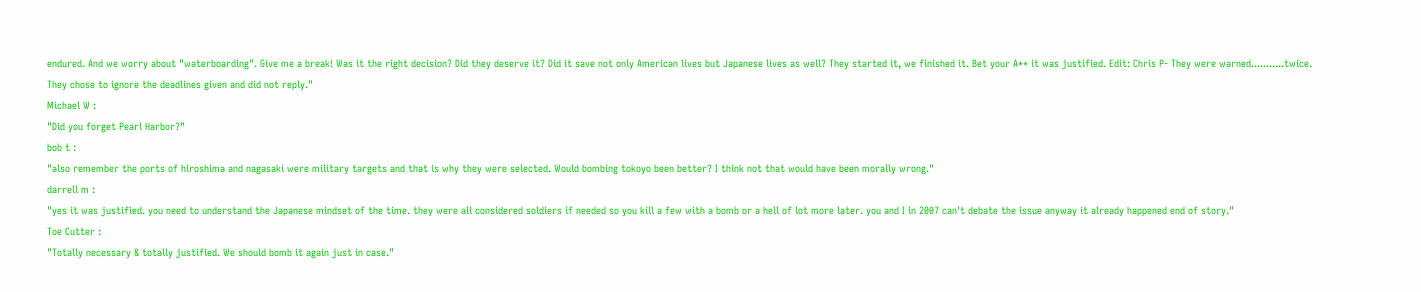endured. And we worry about "waterboarding". Give me a break! Was it the right decision? Did they deserve it? Did it save not only American lives but Japanese lives as well? They started it, we finished it. Bet your A** it was justified. Edit: Chris P- They were warned...........twice. They chose to ignore the deadlines given and did not reply."
Michael W :
"Did you forget Pearl Harbor?"
bob t :
"also remember the ports of hiroshima and nagasaki were military targets and that is why they were selected. Would bombing tokoyo been better? I think not that would have been morally wrong."
darrell m :
"yes it was justified. you need to understand the Japanese mindset of the time. they were all considered soldiers if needed so you kill a few with a bomb or a hell of lot more later. you and I in 2007 can't debate the issue anyway it already happened end of story."
Toe Cutter :
"Totally necessary & totally justified. We should bomb it again just in case."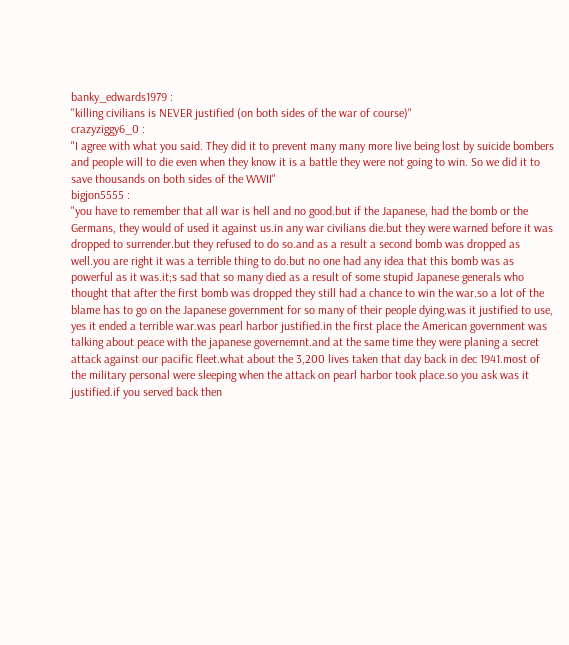banky_edwards1979 :
"killing civilians is NEVER justified (on both sides of the war of course)"
crazyziggy6_0 :
"I agree with what you said. They did it to prevent many many more live being lost by suicide bombers and people will to die even when they know it is a battle they were not going to win. So we did it to save thousands on both sides of the WWII"
bigjon5555 :
"you have to remember that all war is hell and no good.but if the Japanese, had the bomb or the Germans, they would of used it against us.in any war civilians die.but they were warned before it was dropped to surrender.but they refused to do so.and as a result a second bomb was dropped as well.you are right it was a terrible thing to do.but no one had any idea that this bomb was as powerful as it was.it;s sad that so many died as a result of some stupid Japanese generals who thought that after the first bomb was dropped they still had a chance to win the war.so a lot of the blame has to go on the Japanese government for so many of their people dying.was it justified to use, yes it ended a terrible war.was pearl harbor justified.in the first place the American government was talking about peace with the japanese governemnt.and at the same time they were planing a secret attack against our pacific fleet.what about the 3,200 lives taken that day back in dec 1941.most of the military personal were sleeping when the attack on pearl harbor took place.so you ask was it justified.if you served back then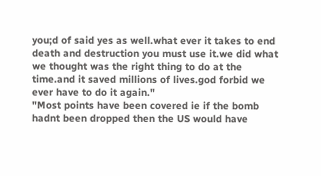you;d of said yes as well.what ever it takes to end death and destruction you must use it.we did what we thought was the right thing to do at the time.and it saved millions of lives.god forbid we ever have to do it again."
"Most points have been covered ie if the bomb hadnt been dropped then the US would have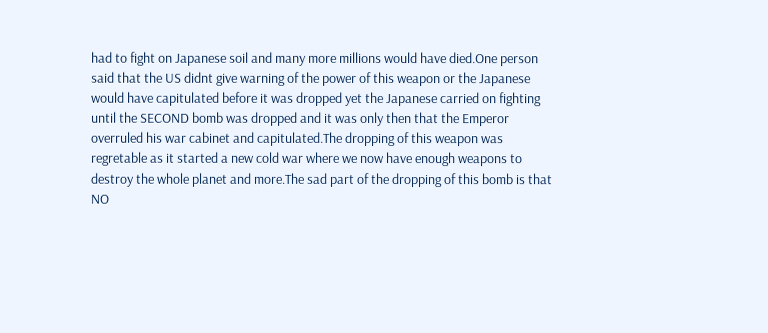had to fight on Japanese soil and many more millions would have died.One person said that the US didnt give warning of the power of this weapon or the Japanese would have capitulated before it was dropped yet the Japanese carried on fighting until the SECOND bomb was dropped and it was only then that the Emperor overruled his war cabinet and capitulated.The dropping of this weapon was regretable as it started a new cold war where we now have enough weapons to destroy the whole planet and more.The sad part of the dropping of this bomb is that NO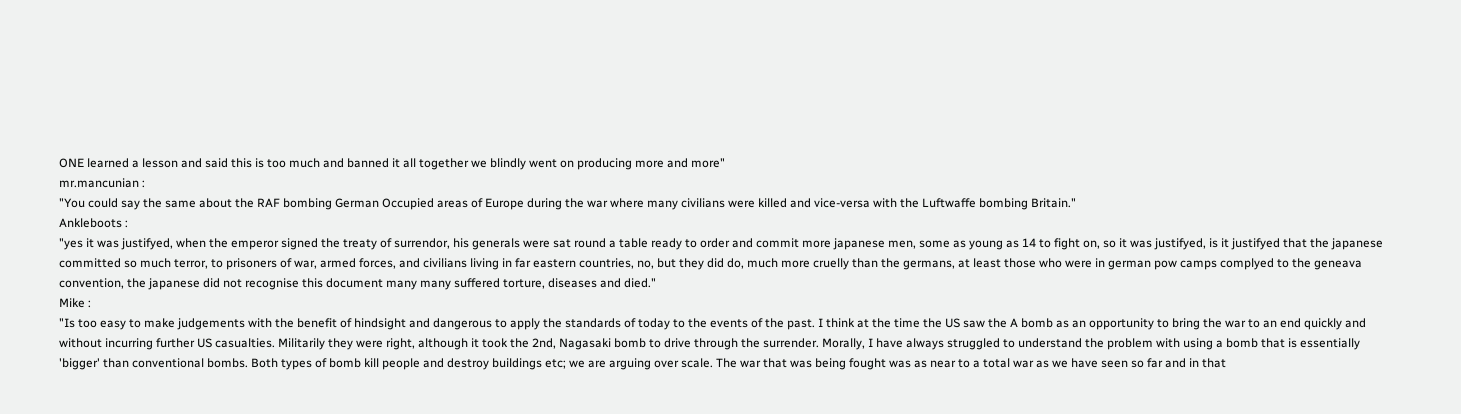ONE learned a lesson and said this is too much and banned it all together we blindly went on producing more and more"
mr.mancunian :
"You could say the same about the RAF bombing German Occupied areas of Europe during the war where many civilians were killed and vice-versa with the Luftwaffe bombing Britain."
Ankleboots :
"yes it was justifyed, when the emperor signed the treaty of surrendor, his generals were sat round a table ready to order and commit more japanese men, some as young as 14 to fight on, so it was justifyed, is it justifyed that the japanese committed so much terror, to prisoners of war, armed forces, and civilians living in far eastern countries, no, but they did do, much more cruelly than the germans, at least those who were in german pow camps complyed to the geneava convention, the japanese did not recognise this document many many suffered torture, diseases and died."
Mike :
"Is too easy to make judgements with the benefit of hindsight and dangerous to apply the standards of today to the events of the past. I think at the time the US saw the A bomb as an opportunity to bring the war to an end quickly and without incurring further US casualties. Militarily they were right, although it took the 2nd, Nagasaki bomb to drive through the surrender. Morally, I have always struggled to understand the problem with using a bomb that is essentially 'bigger' than conventional bombs. Both types of bomb kill people and destroy buildings etc; we are arguing over scale. The war that was being fought was as near to a total war as we have seen so far and in that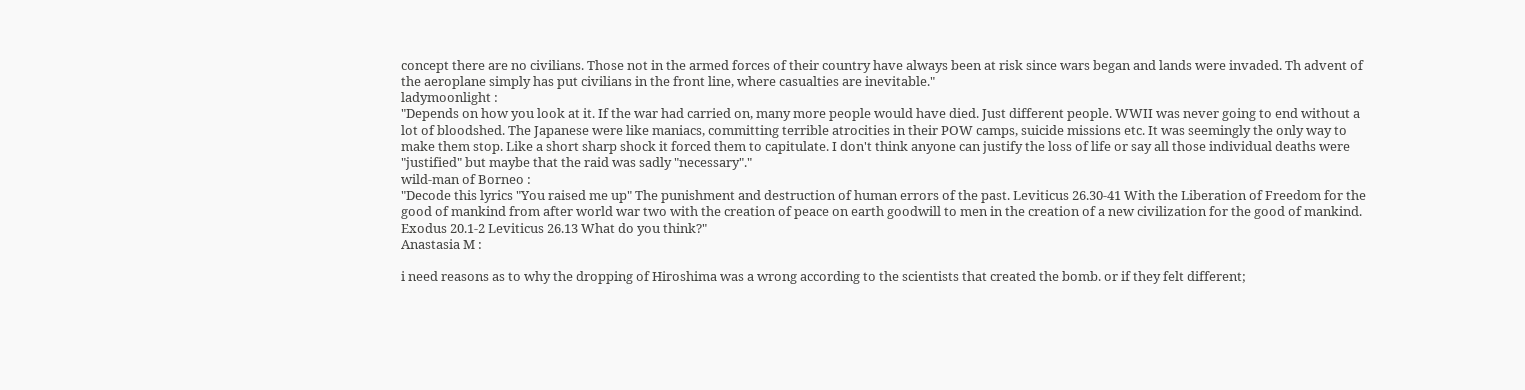concept there are no civilians. Those not in the armed forces of their country have always been at risk since wars began and lands were invaded. Th advent of the aeroplane simply has put civilians in the front line, where casualties are inevitable."
ladymoonlight :
"Depends on how you look at it. If the war had carried on, many more people would have died. Just different people. WWII was never going to end without a lot of bloodshed. The Japanese were like maniacs, committing terrible atrocities in their POW camps, suicide missions etc. It was seemingly the only way to make them stop. Like a short sharp shock it forced them to capitulate. I don't think anyone can justify the loss of life or say all those individual deaths were "justified" but maybe that the raid was sadly "necessary"."
wild-man of Borneo :
"Decode this lyrics "You raised me up" The punishment and destruction of human errors of the past. Leviticus 26.30-41 With the Liberation of Freedom for the good of mankind from after world war two with the creation of peace on earth goodwill to men in the creation of a new civilization for the good of mankind. Exodus 20.1-2 Leviticus 26.13 What do you think?"
Anastasia M :

i need reasons as to why the dropping of Hiroshima was a wrong according to the scientists that created the bomb. or if they felt different;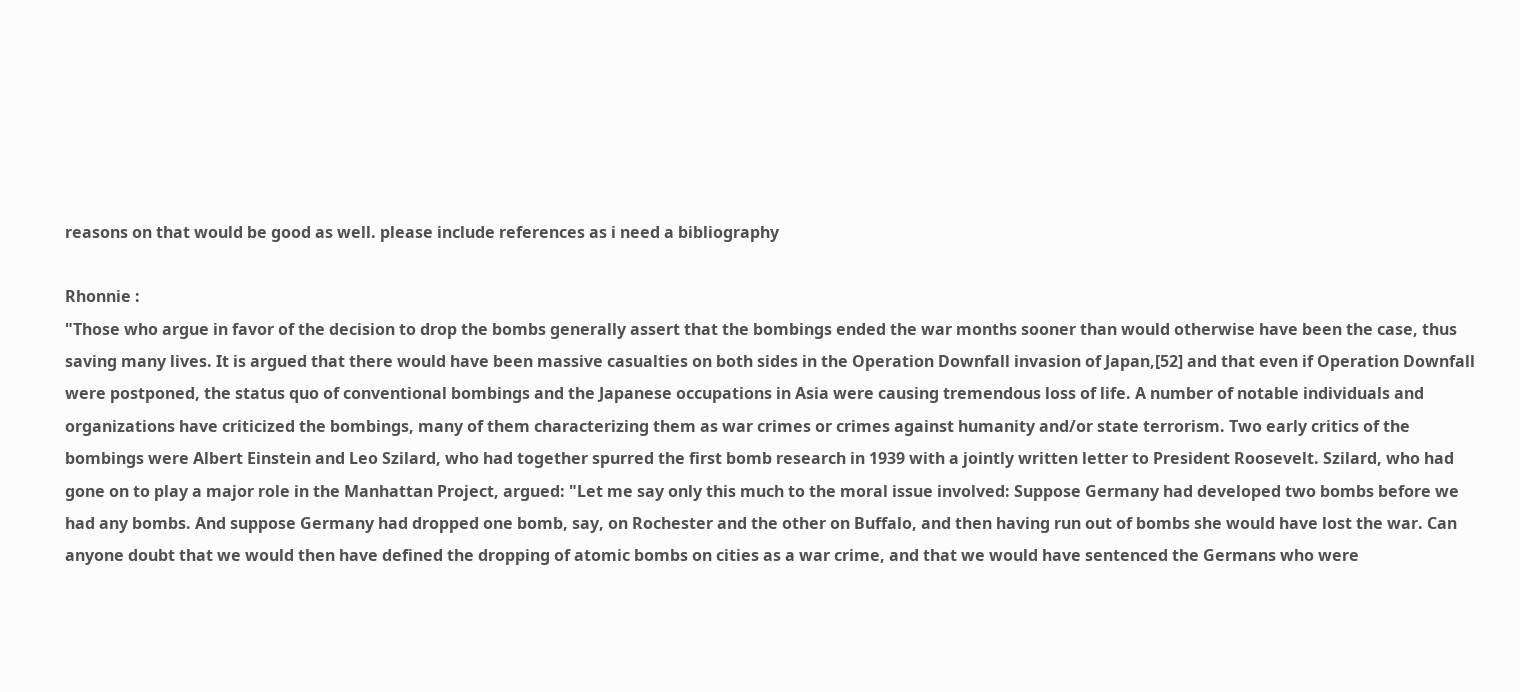reasons on that would be good as well. please include references as i need a bibliography

Rhonnie :
"Those who argue in favor of the decision to drop the bombs generally assert that the bombings ended the war months sooner than would otherwise have been the case, thus saving many lives. It is argued that there would have been massive casualties on both sides in the Operation Downfall invasion of Japan,[52] and that even if Operation Downfall were postponed, the status quo of conventional bombings and the Japanese occupations in Asia were causing tremendous loss of life. A number of notable individuals and organizations have criticized the bombings, many of them characterizing them as war crimes or crimes against humanity and/or state terrorism. Two early critics of the bombings were Albert Einstein and Leo Szilard, who had together spurred the first bomb research in 1939 with a jointly written letter to President Roosevelt. Szilard, who had gone on to play a major role in the Manhattan Project, argued: "Let me say only this much to the moral issue involved: Suppose Germany had developed two bombs before we had any bombs. And suppose Germany had dropped one bomb, say, on Rochester and the other on Buffalo, and then having run out of bombs she would have lost the war. Can anyone doubt that we would then have defined the dropping of atomic bombs on cities as a war crime, and that we would have sentenced the Germans who were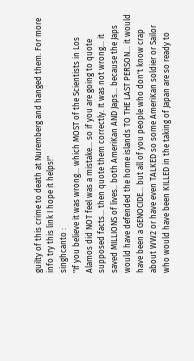guilty of this crime to death at Nuremberg and hanged them. For more info try this link I hope it helps!"
singhcanto :
"If you believe it was wrong... which MOST of the Scientists in Los Alamos did NOT feel was a mistake... so if you are going to quote supposed facts... then quote them correctly. It was not wrong... it saved MILLIONS of lives.. both AmeriKan AND Japs... because the Japs would have defended the home islands TO THE LAST PERSON... it would have been a GENOCIDE... but all of you people who don't know crap about WW2 or have even TALKED so some AmeriKan soldier or Sailor who would have been KILLED in the taking of Japan are so ready to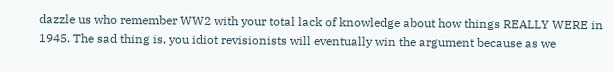dazzle us who remember WW2 with your total lack of knowledge about how things REALLY WERE in 1945. The sad thing is, you idiot revisionists will eventually win the argument because as we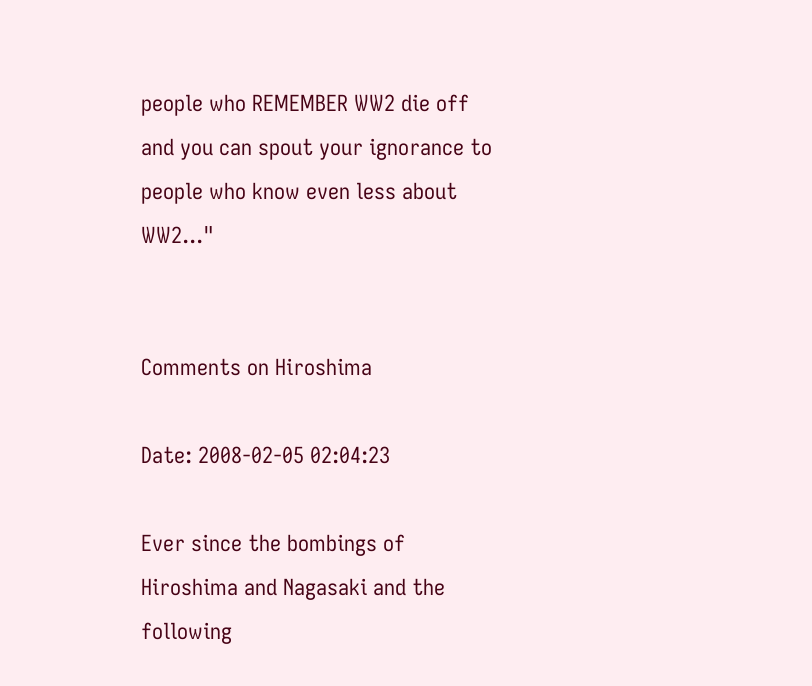people who REMEMBER WW2 die off and you can spout your ignorance to people who know even less about WW2..."


Comments on Hiroshima

Date: 2008-02-05 02:04:23

Ever since the bombings of Hiroshima and Nagasaki and the following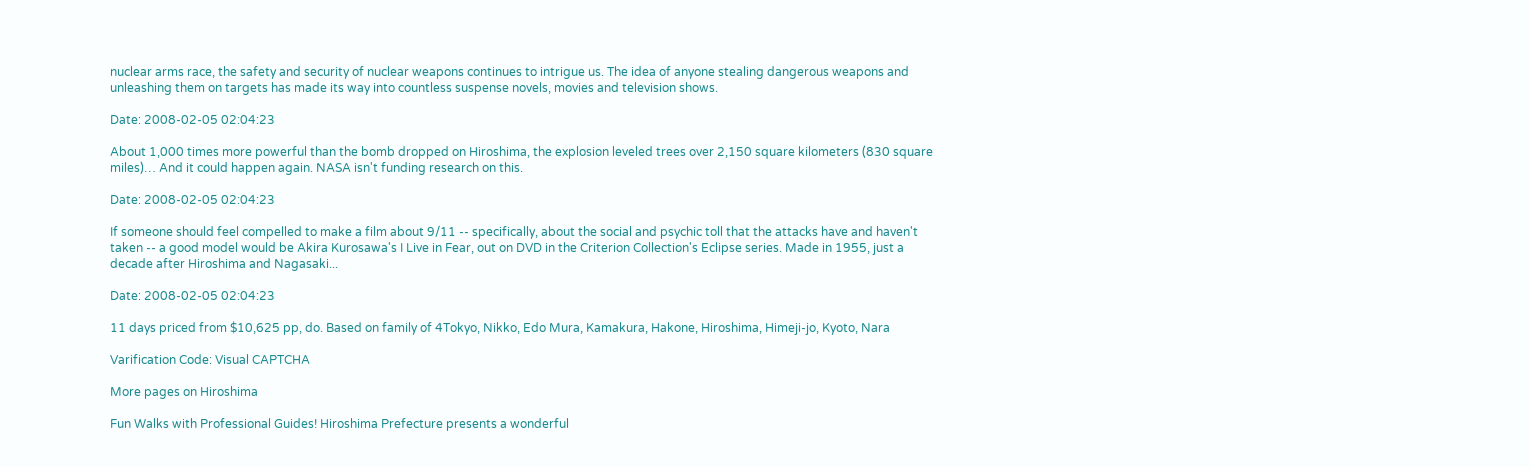nuclear arms race, the safety and security of nuclear weapons continues to intrigue us. The idea of anyone stealing dangerous weapons and unleashing them on targets has made its way into countless suspense novels, movies and television shows.

Date: 2008-02-05 02:04:23

About 1,000 times more powerful than the bomb dropped on Hiroshima, the explosion leveled trees over 2,150 square kilometers (830 square miles)… And it could happen again. NASA isn't funding research on this.

Date: 2008-02-05 02:04:23

If someone should feel compelled to make a film about 9/11 -- specifically, about the social and psychic toll that the attacks have and haven't taken -- a good model would be Akira Kurosawa's I Live in Fear, out on DVD in the Criterion Collection's Eclipse series. Made in 1955, just a decade after Hiroshima and Nagasaki...

Date: 2008-02-05 02:04:23

11 days priced from $10,625 pp, do. Based on family of 4Tokyo, Nikko, Edo Mura, Kamakura, Hakone, Hiroshima, Himeji-jo, Kyoto, Nara

Varification Code: Visual CAPTCHA

More pages on Hiroshima

Fun Walks with Professional Guides! Hiroshima Prefecture presents a wonderful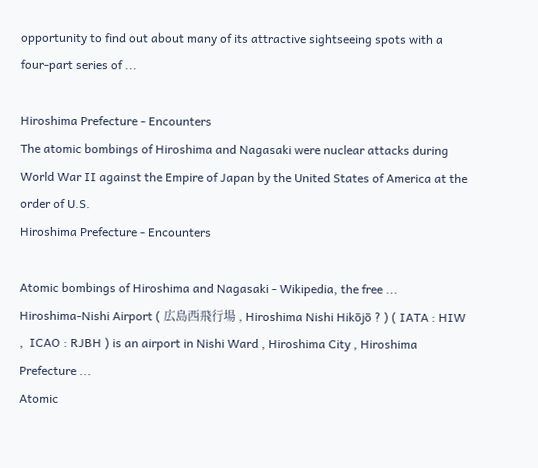opportunity to find out about many of its attractive sightseeing spots with a four-part series of ...

Hiroshima Prefecture - Encounters
The atomic bombings of Hiroshima and Nagasaki were nuclear attacks during World War II against the Empire of Japan by the United States of America at the order of U.S.
Hiroshima Prefecture - Encounters

Atomic bombings of Hiroshima and Nagasaki - Wikipedia, the free ...
Hiroshima-Nishi Airport ( 広島西飛行場 , Hiroshima Nishi Hikōjō ? ) ( IATA : HIW ,  ICAO : RJBH ) is an airport in Nishi Ward , Hiroshima City , Hiroshima Prefecture ...
Atomic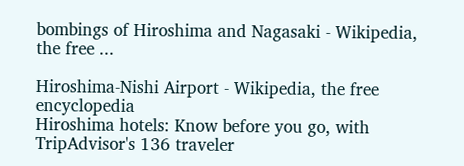bombings of Hiroshima and Nagasaki - Wikipedia, the free ...

Hiroshima-Nishi Airport - Wikipedia, the free encyclopedia
Hiroshima hotels: Know before you go, with TripAdvisor's 136 traveler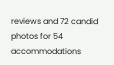reviews and 72 candid photos for 54 accommodations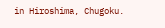in Hiroshima, Chugoku.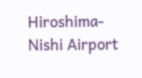Hiroshima-Nishi Airport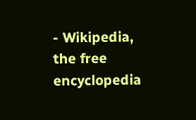- Wikipedia, the free encyclopedia